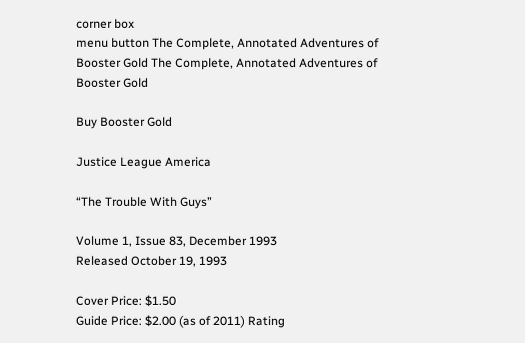corner box
menu button The Complete, Annotated Adventures of Booster Gold The Complete, Annotated Adventures of Booster Gold

Buy Booster Gold

Justice League America

“The Trouble With Guys”

Volume 1, Issue 83, December 1993
Released October 19, 1993

Cover Price: $1.50
Guide Price: $2.00 (as of 2011) Rating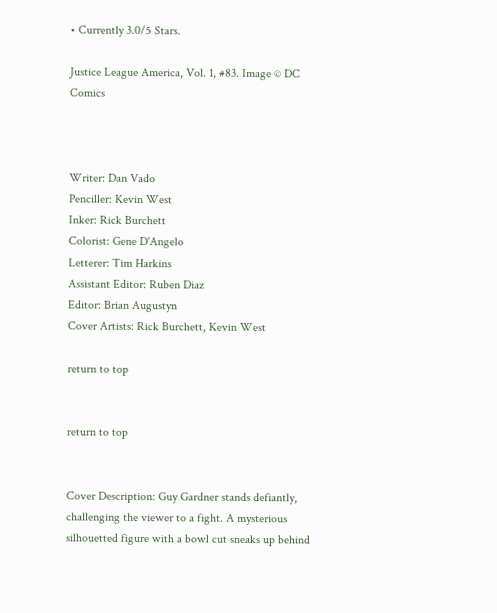• Currently 3.0/5 Stars.

Justice League America, Vol. 1, #83. Image © DC Comics



Writer: Dan Vado
Penciller: Kevin West
Inker: Rick Burchett
Colorist: Gene D'Angelo
Letterer: Tim Harkins
Assistant Editor: Ruben Diaz
Editor: Brian Augustyn
Cover Artists: Rick Burchett, Kevin West

return to top


return to top


Cover Description: Guy Gardner stands defiantly, challenging the viewer to a fight. A mysterious silhouetted figure with a bowl cut sneaks up behind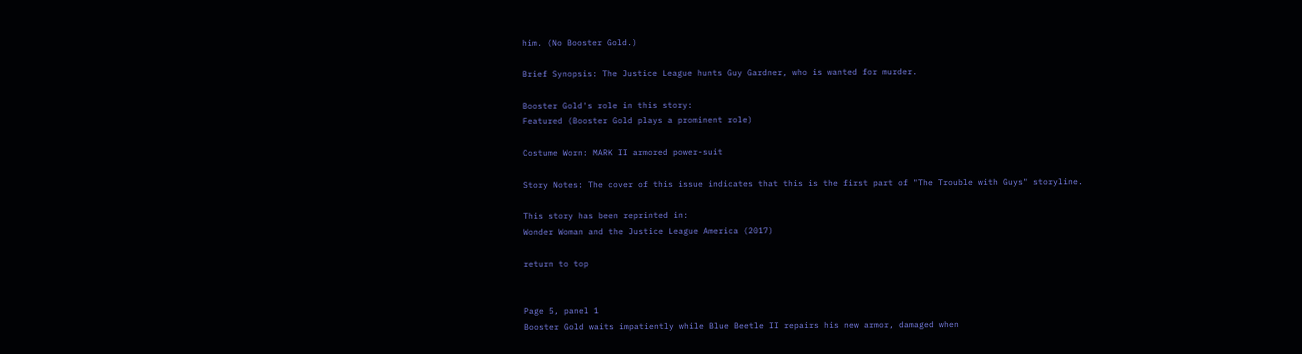him. (No Booster Gold.)

Brief Synopsis: The Justice League hunts Guy Gardner, who is wanted for murder.

Booster Gold's role in this story:
Featured (Booster Gold plays a prominent role)

Costume Worn: MARK II armored power-suit

Story Notes: The cover of this issue indicates that this is the first part of "The Trouble with Guys" storyline.

This story has been reprinted in:
Wonder Woman and the Justice League America (2017)

return to top


Page 5, panel 1
Booster Gold waits impatiently while Blue Beetle II repairs his new armor, damaged when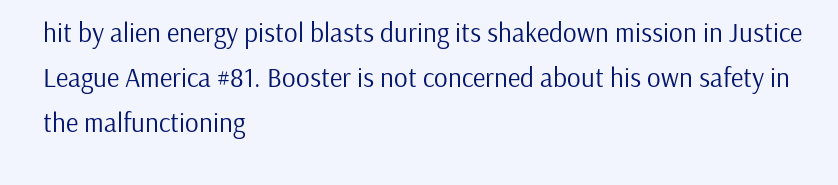hit by alien energy pistol blasts during its shakedown mission in Justice League America #81. Booster is not concerned about his own safety in the malfunctioning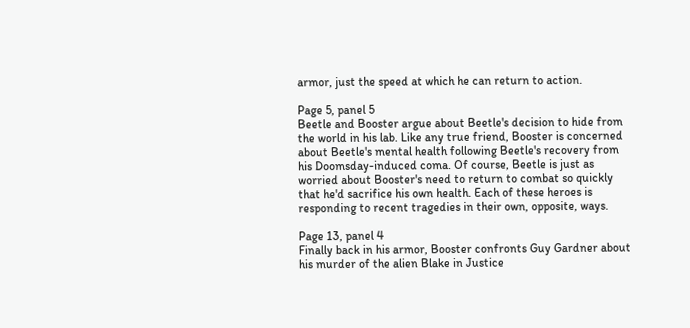armor, just the speed at which he can return to action.

Page 5, panel 5
Beetle and Booster argue about Beetle's decision to hide from the world in his lab. Like any true friend, Booster is concerned about Beetle's mental health following Beetle's recovery from his Doomsday-induced coma. Of course, Beetle is just as worried about Booster's need to return to combat so quickly that he'd sacrifice his own health. Each of these heroes is responding to recent tragedies in their own, opposite, ways.

Page 13, panel 4
Finally back in his armor, Booster confronts Guy Gardner about his murder of the alien Blake in Justice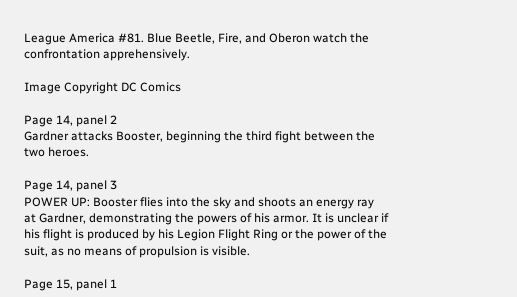League America #81. Blue Beetle, Fire, and Oberon watch the confrontation apprehensively.

Image Copyright DC Comics

Page 14, panel 2
Gardner attacks Booster, beginning the third fight between the two heroes.

Page 14, panel 3
POWER UP: Booster flies into the sky and shoots an energy ray at Gardner, demonstrating the powers of his armor. It is unclear if his flight is produced by his Legion Flight Ring or the power of the suit, as no means of propulsion is visible.

Page 15, panel 1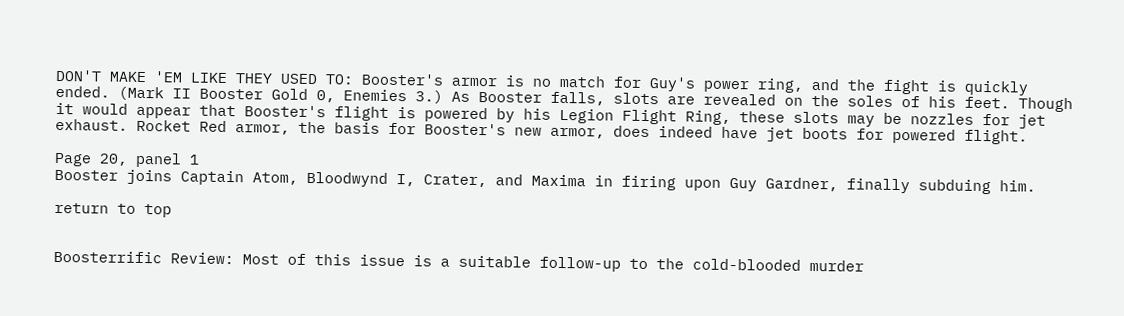DON'T MAKE 'EM LIKE THEY USED TO: Booster's armor is no match for Guy's power ring, and the fight is quickly ended. (Mark II Booster Gold 0, Enemies 3.) As Booster falls, slots are revealed on the soles of his feet. Though it would appear that Booster's flight is powered by his Legion Flight Ring, these slots may be nozzles for jet exhaust. Rocket Red armor, the basis for Booster's new armor, does indeed have jet boots for powered flight.

Page 20, panel 1
Booster joins Captain Atom, Bloodwynd I, Crater, and Maxima in firing upon Guy Gardner, finally subduing him.

return to top


Boosterrific Review: Most of this issue is a suitable follow-up to the cold-blooded murder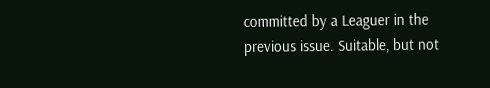committed by a Leaguer in the previous issue. Suitable, but not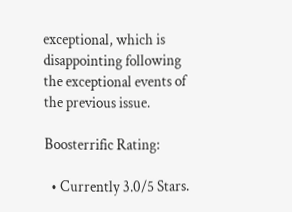exceptional, which is disappointing following the exceptional events of the previous issue.

Boosterrific Rating:

  • Currently 3.0/5 Stars.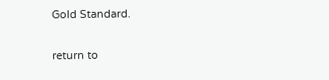Gold Standard.

return to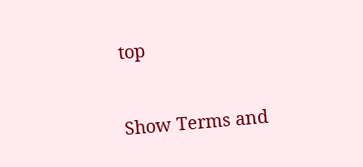top


Show Terms and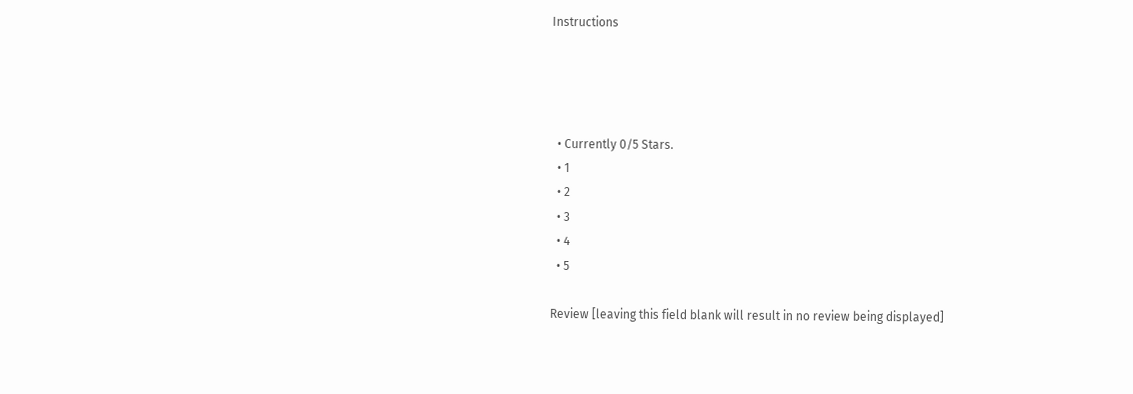Instructions




  • Currently 0/5 Stars.
  • 1
  • 2
  • 3
  • 4
  • 5

Review [leaving this field blank will result in no review being displayed]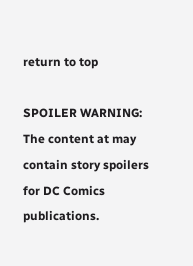return to top

SPOILER WARNING: The content at may contain story spoilers for DC Comics publications.